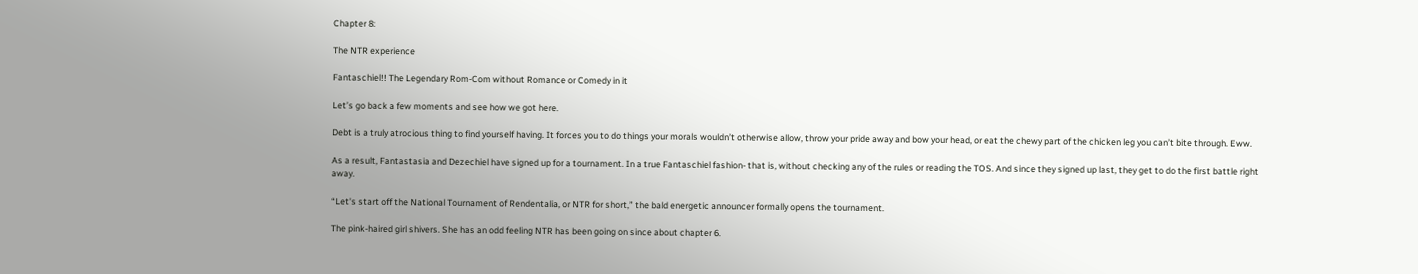Chapter 8:

The NTR experience

Fantaschiel!! The Legendary Rom-Com without Romance or Comedy in it

Let’s go back a few moments and see how we got here.

Debt is a truly atrocious thing to find yourself having. It forces you to do things your morals wouldn’t otherwise allow, throw your pride away and bow your head, or eat the chewy part of the chicken leg you can’t bite through. Eww.

As a result, Fantastasia and Dezechiel have signed up for a tournament. In a true Fantaschiel fashion- that is, without checking any of the rules or reading the TOS. And since they signed up last, they get to do the first battle right away.

“Let's start off the National Tournament of Rendentalia, or NTR for short,” the bald energetic announcer formally opens the tournament.

The pink-haired girl shivers. She has an odd feeling NTR has been going on since about chapter 6.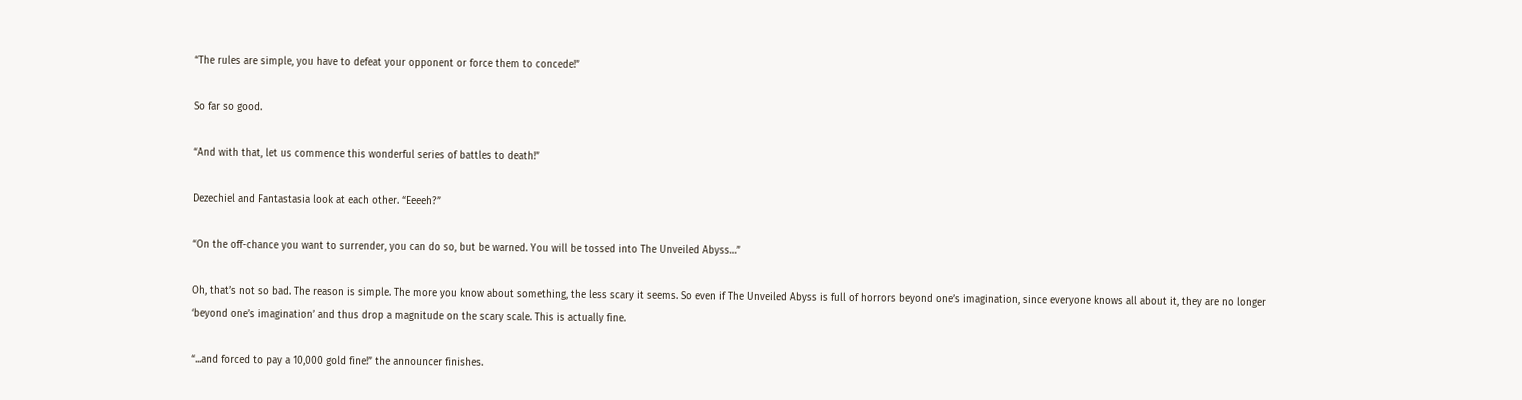“The rules are simple, you have to defeat your opponent or force them to concede!”

So far so good.

“And with that, let us commence this wonderful series of battles to death!”

Dezechiel and Fantastasia look at each other. “Eeeeh?”

“On the off-chance you want to surrender, you can do so, but be warned. You will be tossed into The Unveiled Abyss…”

Oh, that’s not so bad. The reason is simple. The more you know about something, the less scary it seems. So even if The Unveiled Abyss is full of horrors beyond one’s imagination, since everyone knows all about it, they are no longer ‘beyond one’s imagination’ and thus drop a magnitude on the scary scale. This is actually fine.

“...and forced to pay a 10,000 gold fine!” the announcer finishes.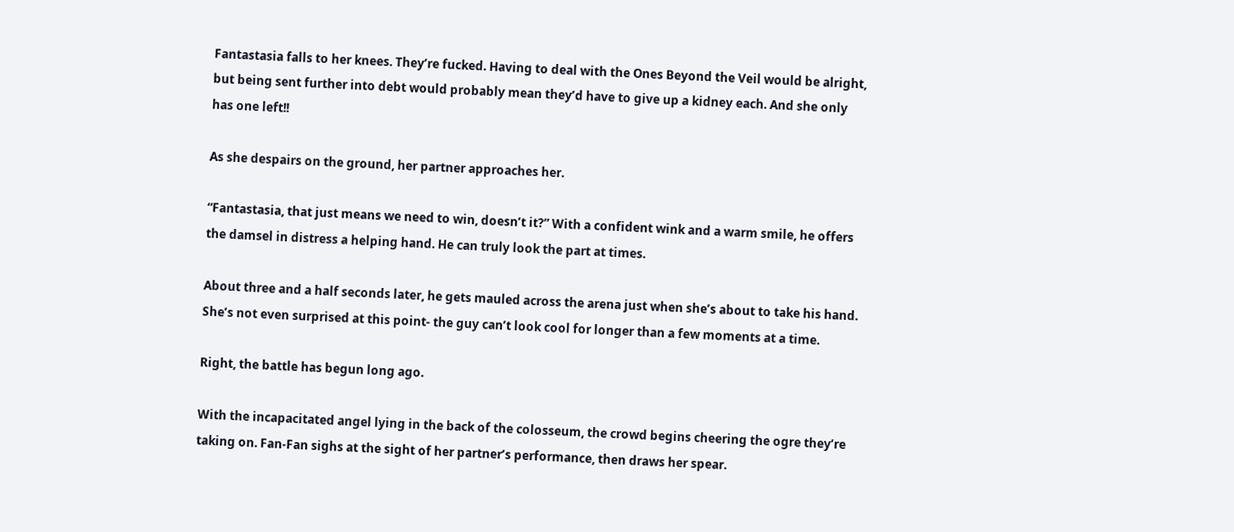Fantastasia falls to her knees. They’re fucked. Having to deal with the Ones Beyond the Veil would be alright, but being sent further into debt would probably mean they’d have to give up a kidney each. And she only has one left!!

As she despairs on the ground, her partner approaches her.

“Fantastasia, that just means we need to win, doesn’t it?” With a confident wink and a warm smile, he offers the damsel in distress a helping hand. He can truly look the part at times.

About three and a half seconds later, he gets mauled across the arena just when she’s about to take his hand. She’s not even surprised at this point- the guy can’t look cool for longer than a few moments at a time.

Right, the battle has begun long ago.

With the incapacitated angel lying in the back of the colosseum, the crowd begins cheering the ogre they’re taking on. Fan-Fan sighs at the sight of her partner’s performance, then draws her spear.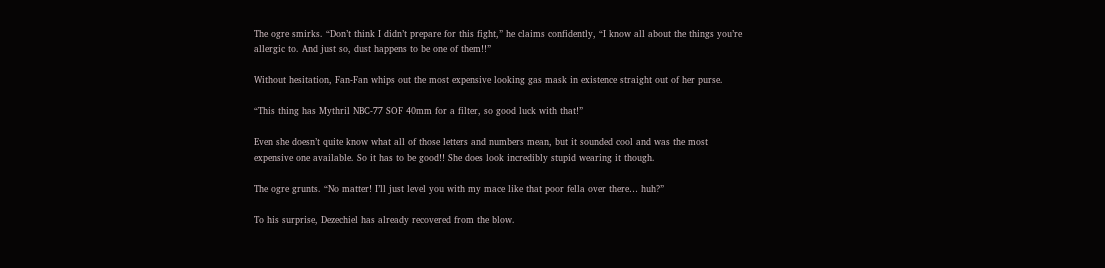The ogre smirks. “Don’t think I didn’t prepare for this fight,” he claims confidently, “I know all about the things you’re allergic to. And just so, dust happens to be one of them!!”

Without hesitation, Fan-Fan whips out the most expensive looking gas mask in existence straight out of her purse.

“This thing has Mythril NBC-77 SOF 40mm for a filter, so good luck with that!”

Even she doesn’t quite know what all of those letters and numbers mean, but it sounded cool and was the most expensive one available. So it has to be good!! She does look incredibly stupid wearing it though.

The ogre grunts. “No matter! I’ll just level you with my mace like that poor fella over there… huh?”

To his surprise, Dezechiel has already recovered from the blow.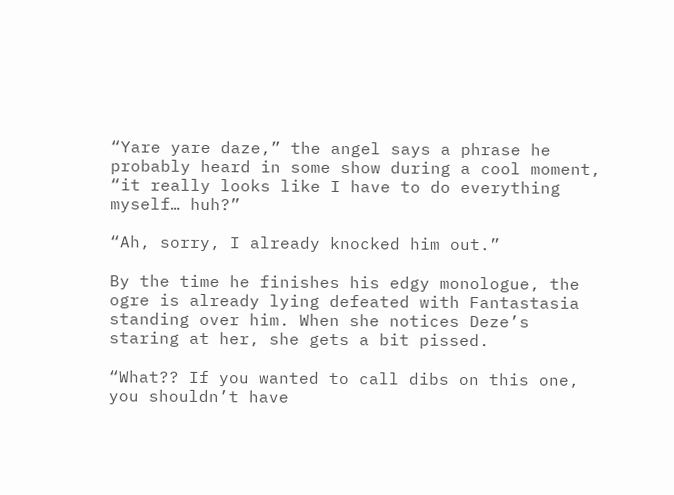“Yare yare daze,” the angel says a phrase he probably heard in some show during a cool moment, “it really looks like I have to do everything myself… huh?”

“Ah, sorry, I already knocked him out.”

By the time he finishes his edgy monologue, the ogre is already lying defeated with Fantastasia standing over him. When she notices Deze’s staring at her, she gets a bit pissed.

“What?? If you wanted to call dibs on this one, you shouldn’t have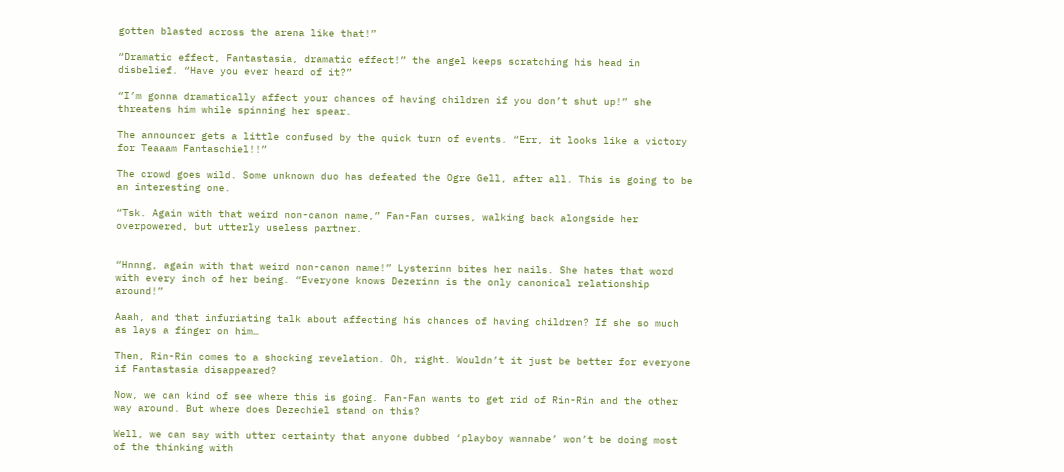gotten blasted across the arena like that!”

“Dramatic effect, Fantastasia, dramatic effect!” the angel keeps scratching his head in disbelief. “Have you ever heard of it?”

“I’m gonna dramatically affect your chances of having children if you don’t shut up!” she threatens him while spinning her spear.

The announcer gets a little confused by the quick turn of events. “Err, it looks like a victory for Teaaam Fantaschiel!!”

The crowd goes wild. Some unknown duo has defeated the Ogre Gell, after all. This is going to be an interesting one.

“Tsk. Again with that weird non-canon name,” Fan-Fan curses, walking back alongside her overpowered, but utterly useless partner.


“Hnnng, again with that weird non-canon name!” Lysterinn bites her nails. She hates that word with every inch of her being. “Everyone knows Dezerinn is the only canonical relationship around!”

Aaah, and that infuriating talk about affecting his chances of having children? If she so much as lays a finger on him…

Then, Rin-Rin comes to a shocking revelation. Oh, right. Wouldn’t it just be better for everyone if Fantastasia disappeared?

Now, we can kind of see where this is going. Fan-Fan wants to get rid of Rin-Rin and the other way around. But where does Dezechiel stand on this?

Well, we can say with utter certainty that anyone dubbed ‘playboy wannabe’ won’t be doing most of the thinking with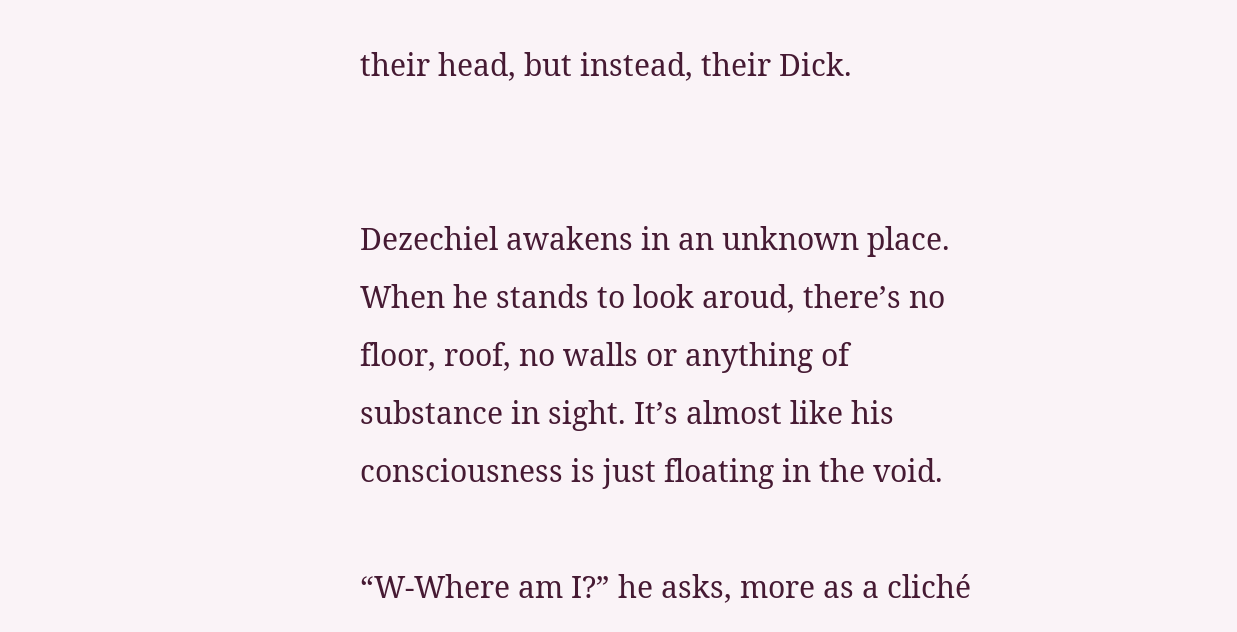their head, but instead, their Dick.


Dezechiel awakens in an unknown place. When he stands to look aroud, there’s no floor, roof, no walls or anything of substance in sight. It’s almost like his consciousness is just floating in the void.

“W-Where am I?” he asks, more as a cliché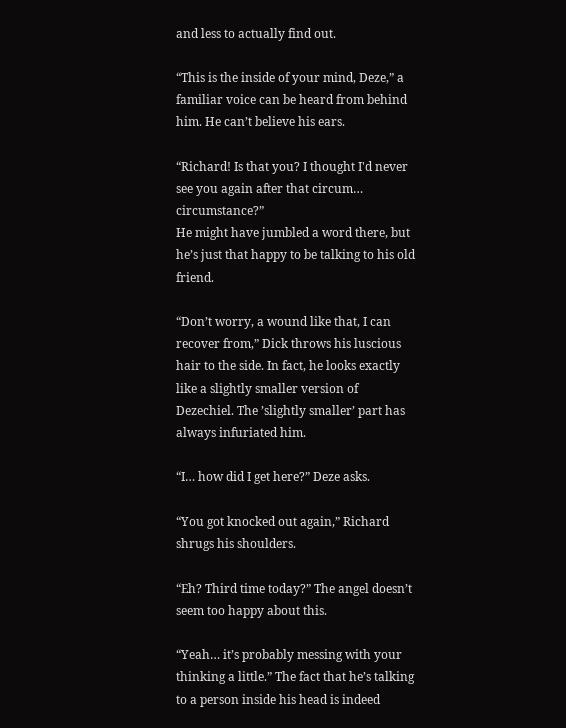and less to actually find out.

“This is the inside of your mind, Deze,” a familiar voice can be heard from behind him. He can’t believe his ears.

“Richard! Is that you? I thought I'd never see you again after that circum… circumstance?”
He might have jumbled a word there, but he’s just that happy to be talking to his old friend.

“Don’t worry, a wound like that, I can recover from,” Dick throws his luscious hair to the side. In fact, he looks exactly like a slightly smaller version of Dezechiel. The ’slightly smaller’ part has always infuriated him.

“I… how did I get here?” Deze asks.

“You got knocked out again,” Richard shrugs his shoulders.

“Eh? Third time today?” The angel doesn’t seem too happy about this.

“Yeah… it’s probably messing with your thinking a little.” The fact that he’s talking to a person inside his head is indeed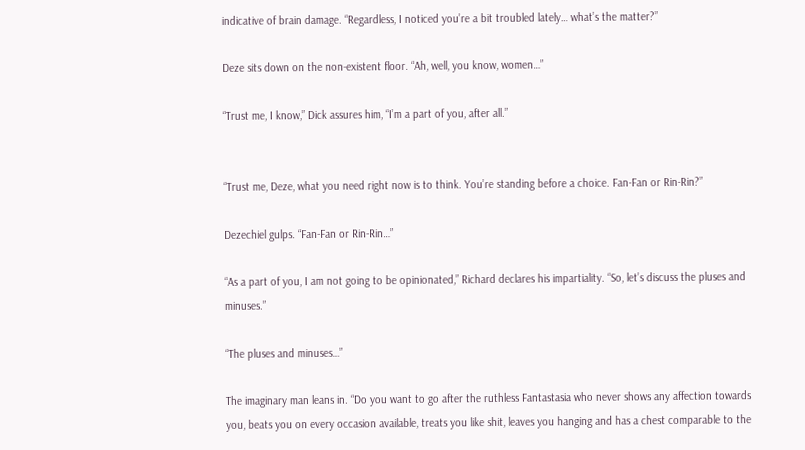indicative of brain damage. “Regardless, I noticed you’re a bit troubled lately… what’s the matter?”

Deze sits down on the non-existent floor. “Ah, well, you know, women…”

“Trust me, I know,” Dick assures him, “I’m a part of you, after all.”


“Trust me, Deze, what you need right now is to think. You’re standing before a choice. Fan-Fan or Rin-Rin?”

Dezechiel gulps. “Fan-Fan or Rin-Rin…”

“As a part of you, I am not going to be opinionated,” Richard declares his impartiality. “So, let’s discuss the pluses and minuses.”

“The pluses and minuses…”

The imaginary man leans in. “Do you want to go after the ruthless Fantastasia who never shows any affection towards you, beats you on every occasion available, treats you like shit, leaves you hanging and has a chest comparable to the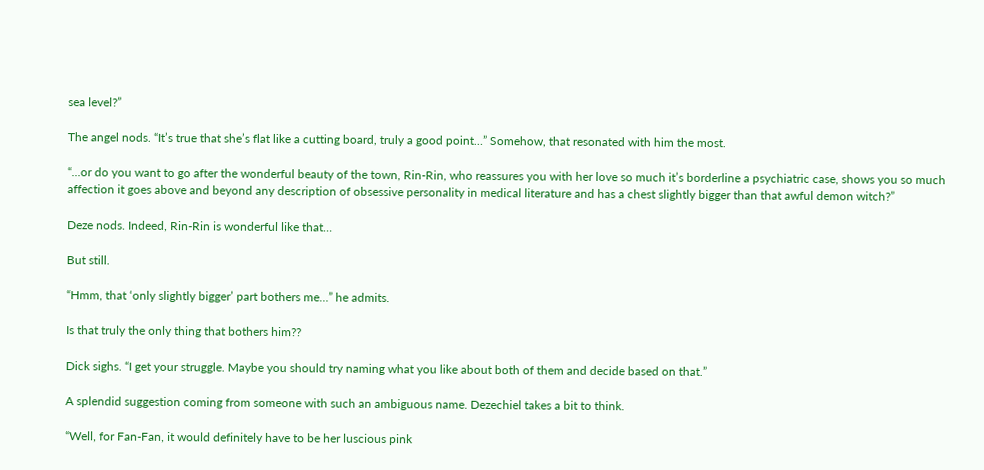sea level?”

The angel nods. “It’s true that she’s flat like a cutting board, truly a good point…” Somehow, that resonated with him the most.

“...or do you want to go after the wonderful beauty of the town, Rin-Rin, who reassures you with her love so much it’s borderline a psychiatric case, shows you so much affection it goes above and beyond any description of obsessive personality in medical literature and has a chest slightly bigger than that awful demon witch?”

Deze nods. Indeed, Rin-Rin is wonderful like that…

But still.

“Hmm, that ‘only slightly bigger’ part bothers me…” he admits.

Is that truly the only thing that bothers him??

Dick sighs. “I get your struggle. Maybe you should try naming what you like about both of them and decide based on that.”

A splendid suggestion coming from someone with such an ambiguous name. Dezechiel takes a bit to think.

“Well, for Fan-Fan, it would definitely have to be her luscious pink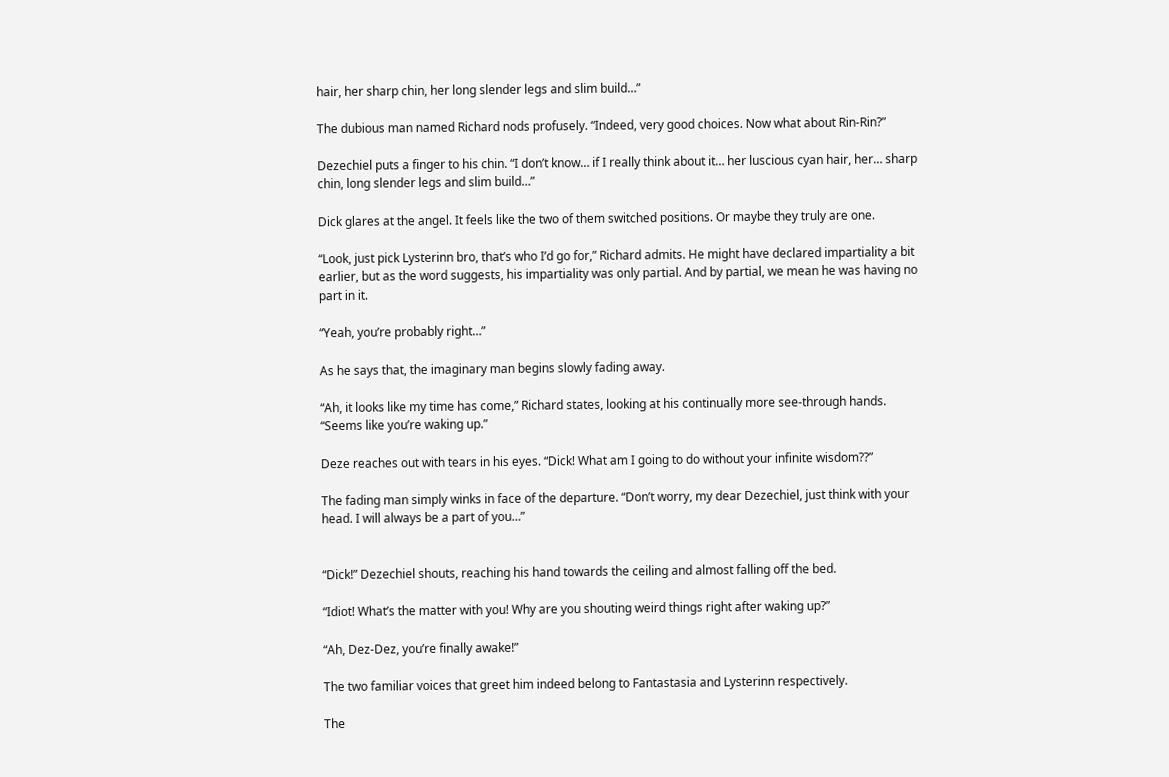hair, her sharp chin, her long slender legs and slim build…”

The dubious man named Richard nods profusely. “Indeed, very good choices. Now what about Rin-Rin?”

Dezechiel puts a finger to his chin. “I don’t know… if I really think about it… her luscious cyan hair, her… sharp chin, long slender legs and slim build…”

Dick glares at the angel. It feels like the two of them switched positions. Or maybe they truly are one.

“Look, just pick Lysterinn bro, that’s who I’d go for,” Richard admits. He might have declared impartiality a bit earlier, but as the word suggests, his impartiality was only partial. And by partial, we mean he was having no part in it.

“Yeah, you’re probably right…”

As he says that, the imaginary man begins slowly fading away.

“Ah, it looks like my time has come,” Richard states, looking at his continually more see-through hands. “Seems like you’re waking up.”

Deze reaches out with tears in his eyes. “Dick! What am I going to do without your infinite wisdom??”

The fading man simply winks in face of the departure. “Don’t worry, my dear Dezechiel, just think with your head. I will always be a part of you…”


“Dick!” Dezechiel shouts, reaching his hand towards the ceiling and almost falling off the bed.

“Idiot! What’s the matter with you! Why are you shouting weird things right after waking up?”

“Ah, Dez-Dez, you’re finally awake!”

The two familiar voices that greet him indeed belong to Fantastasia and Lysterinn respectively.

The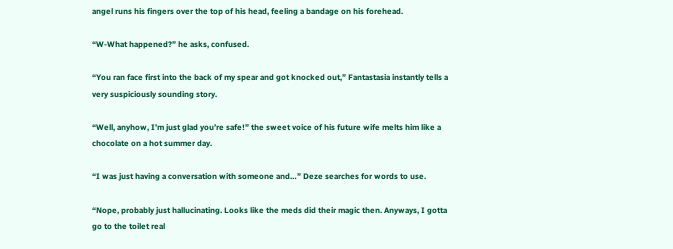angel runs his fingers over the top of his head, feeling a bandage on his forehead.

“W-What happened?” he asks, confused.

“You ran face first into the back of my spear and got knocked out,” Fantastasia instantly tells a very suspiciously sounding story.

“Well, anyhow, I’m just glad you’re safe!” the sweet voice of his future wife melts him like a chocolate on a hot summer day.

“I was just having a conversation with someone and…” Deze searches for words to use.

“Nope, probably just hallucinating. Looks like the meds did their magic then. Anyways, I gotta go to the toilet real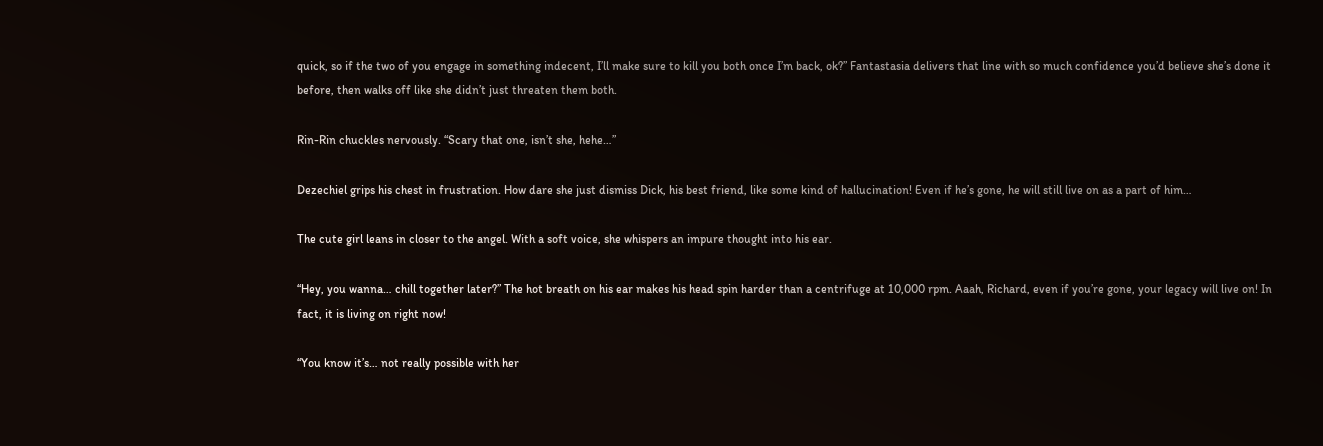quick, so if the two of you engage in something indecent, I’ll make sure to kill you both once I’m back, ok?” Fantastasia delivers that line with so much confidence you’d believe she’s done it before, then walks off like she didn’t just threaten them both.

Rin-Rin chuckles nervously. “Scary that one, isn’t she, hehe…”

Dezechiel grips his chest in frustration. How dare she just dismiss Dick, his best friend, like some kind of hallucination! Even if he’s gone, he will still live on as a part of him…

The cute girl leans in closer to the angel. With a soft voice, she whispers an impure thought into his ear.

“Hey, you wanna… chill together later?” The hot breath on his ear makes his head spin harder than a centrifuge at 10,000 rpm. Aaah, Richard, even if you’re gone, your legacy will live on! In fact, it is living on right now!

“You know it’s… not really possible with her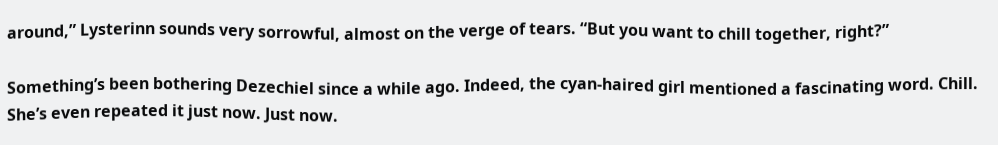around,” Lysterinn sounds very sorrowful, almost on the verge of tears. “But you want to chill together, right?”

Something’s been bothering Dezechiel since a while ago. Indeed, the cyan-haired girl mentioned a fascinating word. Chill. She’s even repeated it just now. Just now.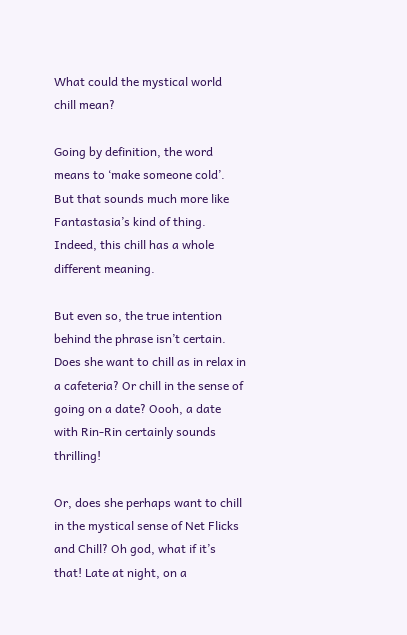What could the mystical world chill mean?

Going by definition, the word means to ‘make someone cold’. But that sounds much more like Fantastasia’s kind of thing. Indeed, this chill has a whole different meaning.

But even so, the true intention behind the phrase isn’t certain. Does she want to chill as in relax in a cafeteria? Or chill in the sense of going on a date? Oooh, a date with Rin-Rin certainly sounds thrilling!

Or, does she perhaps want to chill in the mystical sense of Net Flicks and Chill? Oh god, what if it’s that! Late at night, on a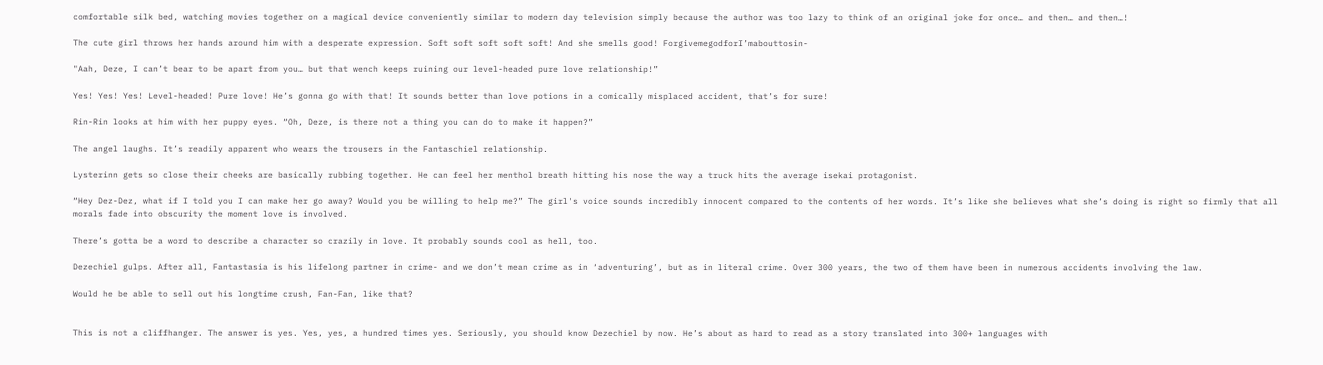comfortable silk bed, watching movies together on a magical device conveniently similar to modern day television simply because the author was too lazy to think of an original joke for once… and then… and then…!

The cute girl throws her hands around him with a desperate expression. Soft soft soft soft soft! And she smells good! ForgivemegodforI’mabouttosin-

"Aah, Deze, I can’t bear to be apart from you… but that wench keeps ruining our level-headed pure love relationship!”

Yes! Yes! Yes! Level-headed! Pure love! He’s gonna go with that! It sounds better than love potions in a comically misplaced accident, that’s for sure!

Rin-Rin looks at him with her puppy eyes. “Oh, Deze, is there not a thing you can do to make it happen?”

The angel laughs. It’s readily apparent who wears the trousers in the Fantaschiel relationship.

Lysterinn gets so close their cheeks are basically rubbing together. He can feel her menthol breath hitting his nose the way a truck hits the average isekai protagonist.

“Hey Dez-Dez, what if I told you I can make her go away? Would you be willing to help me?” The girl's voice sounds incredibly innocent compared to the contents of her words. It’s like she believes what she’s doing is right so firmly that all morals fade into obscurity the moment love is involved.

There’s gotta be a word to describe a character so crazily in love. It probably sounds cool as hell, too.

Dezechiel gulps. After all, Fantastasia is his lifelong partner in crime- and we don’t mean crime as in ‘adventuring’, but as in literal crime. Over 300 years, the two of them have been in numerous accidents involving the law.

Would he be able to sell out his longtime crush, Fan-Fan, like that?


This is not a cliffhanger. The answer is yes. Yes, yes, a hundred times yes. Seriously, you should know Dezechiel by now. He’s about as hard to read as a story translated into 300+ languages with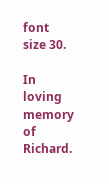font size 30.

In loving memory of Richard.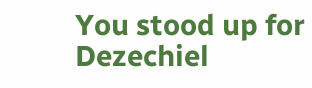You stood up for Dezechiel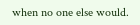when no one else would.